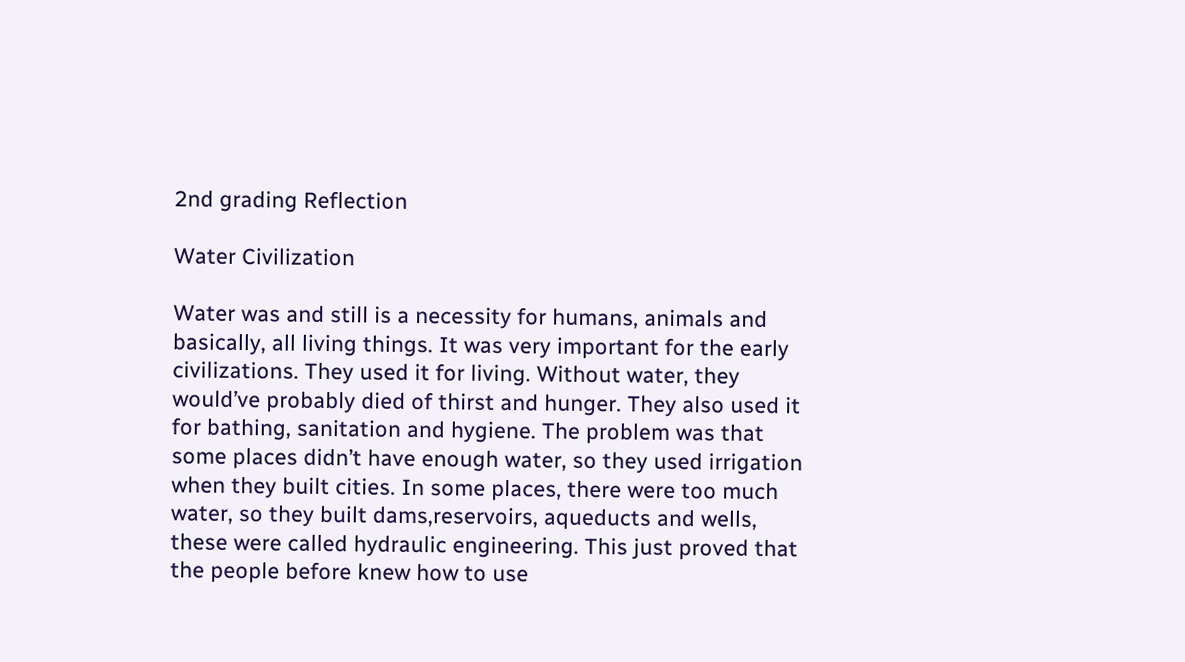2nd grading Reflection

Water Civilization

Water was and still is a necessity for humans, animals and basically, all living things. It was very important for the early civilizations. They used it for living. Without water, they would’ve probably died of thirst and hunger. They also used it for bathing, sanitation and hygiene. The problem was that some places didn’t have enough water, so they used irrigation when they built cities. In some places, there were too much water, so they built dams,reservoirs, aqueducts and wells, these were called hydraulic engineering. This just proved that the people before knew how to use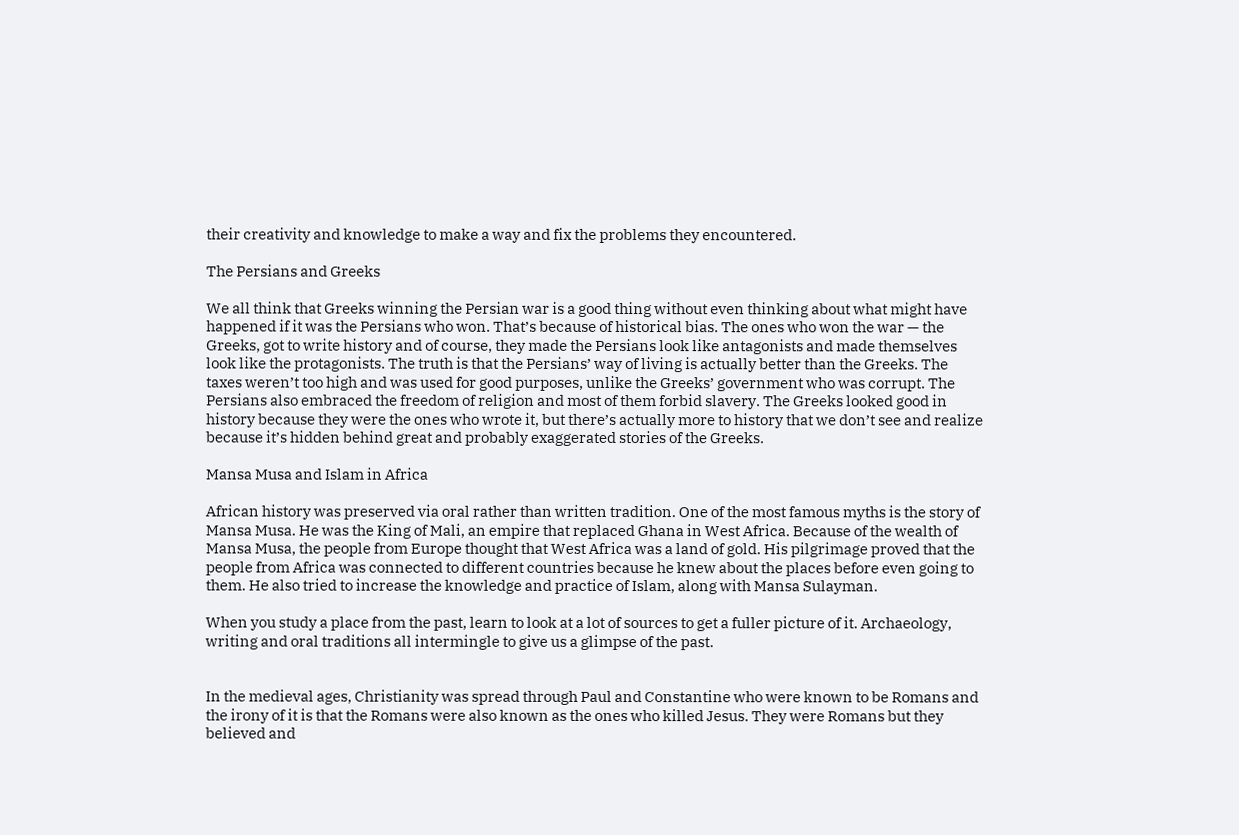their creativity and knowledge to make a way and fix the problems they encountered.

The Persians and Greeks

We all think that Greeks winning the Persian war is a good thing without even thinking about what might have happened if it was the Persians who won. That’s because of historical bias. The ones who won the war — the Greeks, got to write history and of course, they made the Persians look like antagonists and made themselves look like the protagonists. The truth is that the Persians’ way of living is actually better than the Greeks. The taxes weren’t too high and was used for good purposes, unlike the Greeks’ government who was corrupt. The Persians also embraced the freedom of religion and most of them forbid slavery. The Greeks looked good in history because they were the ones who wrote it, but there’s actually more to history that we don’t see and realize because it’s hidden behind great and probably exaggerated stories of the Greeks.

Mansa Musa and Islam in Africa

African history was preserved via oral rather than written tradition. One of the most famous myths is the story of Mansa Musa. He was the King of Mali, an empire that replaced Ghana in West Africa. Because of the wealth of Mansa Musa, the people from Europe thought that West Africa was a land of gold. His pilgrimage proved that the people from Africa was connected to different countries because he knew about the places before even going to them. He also tried to increase the knowledge and practice of Islam, along with Mansa Sulayman.

When you study a place from the past, learn to look at a lot of sources to get a fuller picture of it. Archaeology, writing and oral traditions all intermingle to give us a glimpse of the past.


In the medieval ages, Christianity was spread through Paul and Constantine who were known to be Romans and the irony of it is that the Romans were also known as the ones who killed Jesus. They were Romans but they believed and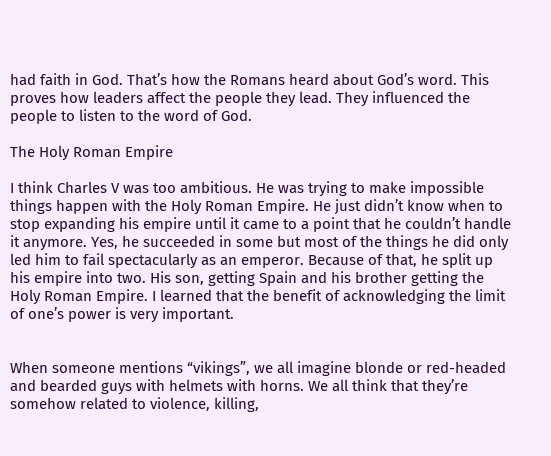had faith in God. That’s how the Romans heard about God’s word. This proves how leaders affect the people they lead. They influenced the people to listen to the word of God.

The Holy Roman Empire

I think Charles V was too ambitious. He was trying to make impossible things happen with the Holy Roman Empire. He just didn’t know when to stop expanding his empire until it came to a point that he couldn’t handle it anymore. Yes, he succeeded in some but most of the things he did only led him to fail spectacularly as an emperor. Because of that, he split up his empire into two. His son, getting Spain and his brother getting the Holy Roman Empire. I learned that the benefit of acknowledging the limit of one’s power is very important.


When someone mentions “vikings”, we all imagine blonde or red-headed and bearded guys with helmets with horns. We all think that they’re somehow related to violence, killing,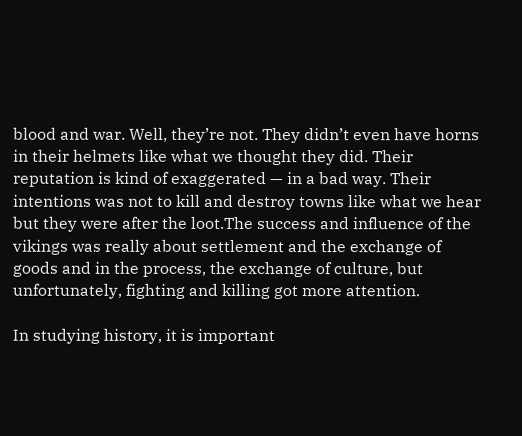blood and war. Well, they’re not. They didn’t even have horns in their helmets like what we thought they did. Their reputation is kind of exaggerated — in a bad way. Their intentions was not to kill and destroy towns like what we hear but they were after the loot.The success and influence of the vikings was really about settlement and the exchange of goods and in the process, the exchange of culture, but unfortunately, fighting and killing got more attention.

In studying history, it is important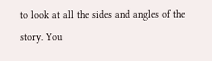to look at all the sides and angles of the story. You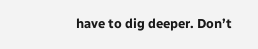have to dig deeper. Don’t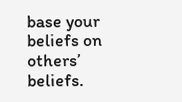base your beliefs on others’ beliefs.